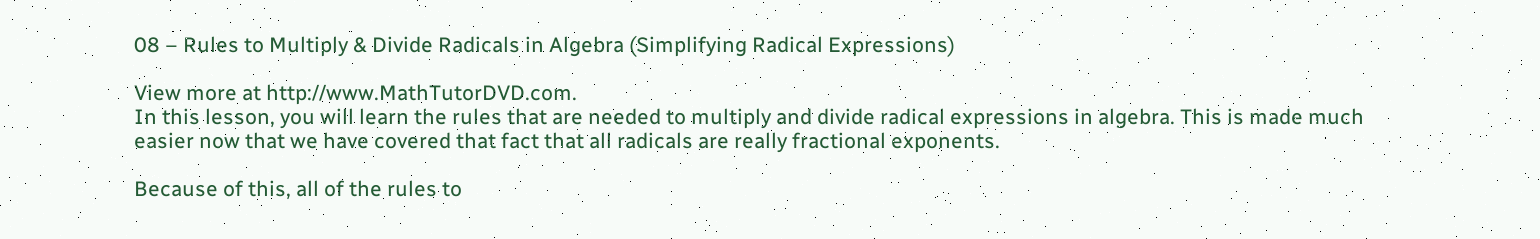08 – Rules to Multiply & Divide Radicals in Algebra (Simplifying Radical Expressions)

View more at http://www.MathTutorDVD.com.
In this lesson, you will learn the rules that are needed to multiply and divide radical expressions in algebra. This is made much easier now that we have covered that fact that all radicals are really fractional exponents.

Because of this, all of the rules to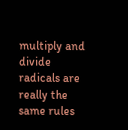multiply and divide radicals are really the same rules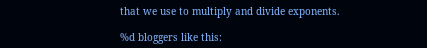that we use to multiply and divide exponents.

%d bloggers like this: